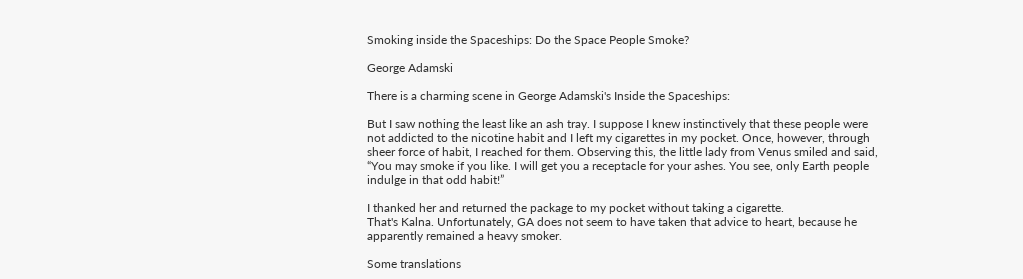Smoking inside the Spaceships: Do the Space People Smoke?

George Adamski

There is a charming scene in George Adamski's Inside the Spaceships:

But I saw nothing the least like an ash tray. I suppose I knew instinctively that these people were not addicted to the nicotine habit and I left my cigarettes in my pocket. Once, however, through sheer force of habit, I reached for them. Observing this, the little lady from Venus smiled and said, “You may smoke if you like. I will get you a receptacle for your ashes. You see, only Earth people indulge in that odd habit!”

I thanked her and returned the package to my pocket without taking a cigarette.
That's Kalna. Unfortunately, GA does not seem to have taken that advice to heart, because he apparently remained a heavy smoker.

Some translations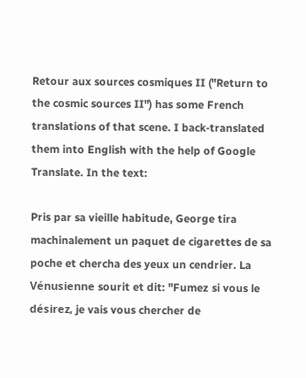Retour aux sources cosmiques II ("Return to the cosmic sources II") has some French translations of that scene. I back-translated them into English with the help of Google Translate. In the text:

Pris par sa vieille habitude, George tira machinalement un paquet de cigarettes de sa poche et chercha des yeux un cendrier. La Vénusienne sourit et dit: "Fumez si vous le désirez, je vais vous chercher de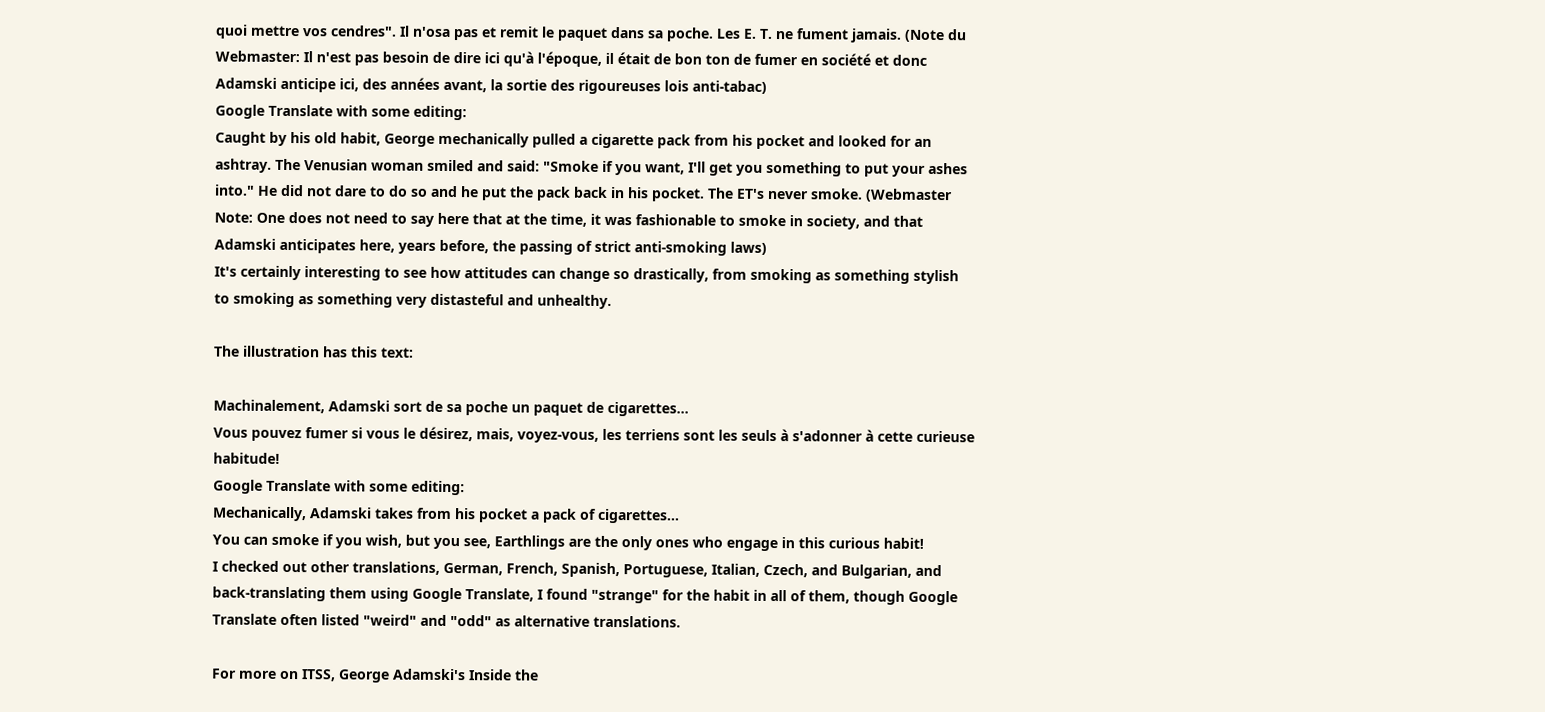quoi mettre vos cendres". Il n'osa pas et remit le paquet dans sa poche. Les E. T. ne fument jamais. (Note du Webmaster: Il n'est pas besoin de dire ici qu'à l'époque, il était de bon ton de fumer en société et donc Adamski anticipe ici, des années avant, la sortie des rigoureuses lois anti-tabac)
Google Translate with some editing:
Caught by his old habit, George mechanically pulled a cigarette pack from his pocket and looked for an ashtray. The Venusian woman smiled and said: "Smoke if you want, I'll get you something to put your ashes into." He did not dare to do so and he put the pack back in his pocket. The ET's never smoke. (Webmaster Note: One does not need to say here that at the time, it was fashionable to smoke in society, and that Adamski anticipates here, years before, the passing of strict anti-smoking laws)
It's certainly interesting to see how attitudes can change so drastically, from smoking as something stylish to smoking as something very distasteful and unhealthy.

The illustration has this text:

Machinalement, Adamski sort de sa poche un paquet de cigarettes...
Vous pouvez fumer si vous le désirez, mais, voyez-vous, les terriens sont les seuls à s'adonner à cette curieuse habitude!
Google Translate with some editing:
Mechanically, Adamski takes from his pocket a pack of cigarettes...
You can smoke if you wish, but you see, Earthlings are the only ones who engage in this curious habit!
I checked out other translations, German, French, Spanish, Portuguese, Italian, Czech, and Bulgarian, and back-translating them using Google Translate, I found "strange" for the habit in all of them, though Google Translate often listed "weird" and "odd" as alternative translations.

For more on ITSS, George Adamski's Inside the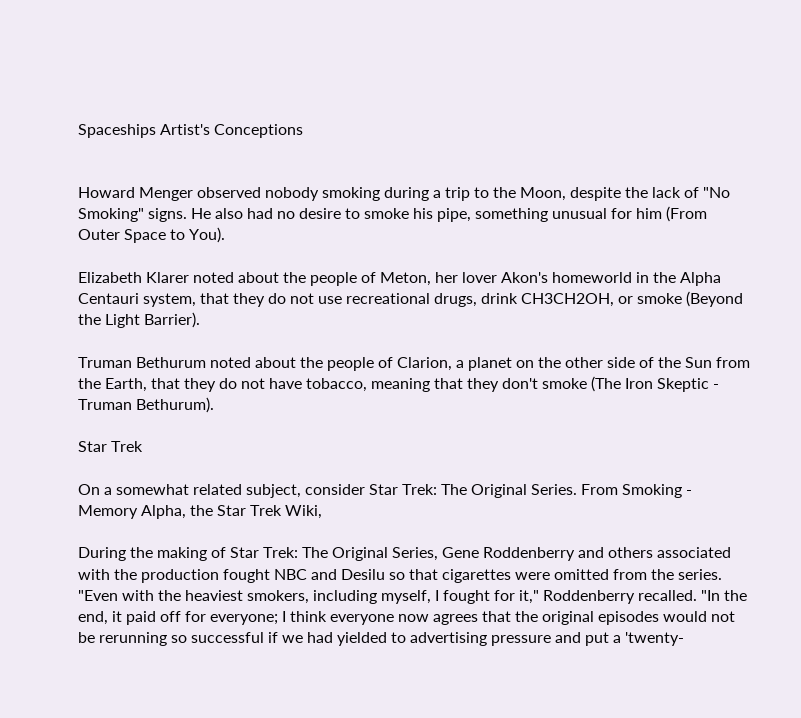Spaceships Artist's Conceptions


Howard Menger observed nobody smoking during a trip to the Moon, despite the lack of "No Smoking" signs. He also had no desire to smoke his pipe, something unusual for him (From Outer Space to You).

Elizabeth Klarer noted about the people of Meton, her lover Akon's homeworld in the Alpha Centauri system, that they do not use recreational drugs, drink CH3CH2OH, or smoke (Beyond the Light Barrier).

Truman Bethurum noted about the people of Clarion, a planet on the other side of the Sun from the Earth, that they do not have tobacco, meaning that they don't smoke (The Iron Skeptic - Truman Bethurum).

Star Trek

On a somewhat related subject, consider Star Trek: The Original Series. From Smoking - Memory Alpha, the Star Trek Wiki,

During the making of Star Trek: The Original Series, Gene Roddenberry and others associated with the production fought NBC and Desilu so that cigarettes were omitted from the series. "Even with the heaviest smokers, including myself, I fought for it," Roddenberry recalled. "In the end, it paid off for everyone; I think everyone now agrees that the original episodes would not be rerunning so successful if we had yielded to advertising pressure and put a 'twenty-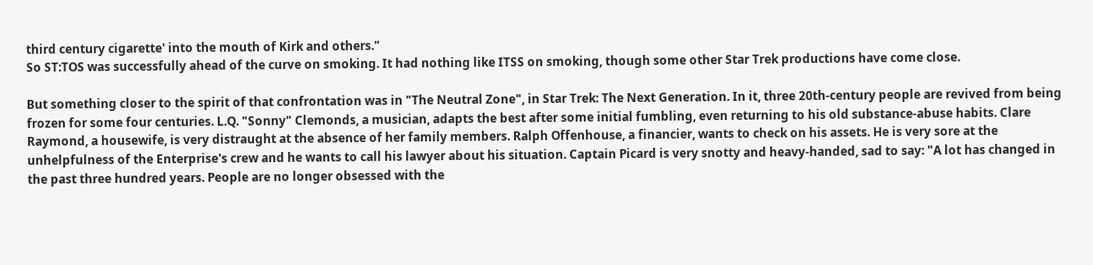third century cigarette' into the mouth of Kirk and others."
So ST:TOS was successfully ahead of the curve on smoking. It had nothing like ITSS on smoking, though some other Star Trek productions have come close.

But something closer to the spirit of that confrontation was in "The Neutral Zone", in Star Trek: The Next Generation. In it, three 20th-century people are revived from being frozen for some four centuries. L.Q. "Sonny" Clemonds, a musician, adapts the best after some initial fumbling, even returning to his old substance-abuse habits. Clare Raymond, a housewife, is very distraught at the absence of her family members. Ralph Offenhouse, a financier, wants to check on his assets. He is very sore at the unhelpfulness of the Enterprise's crew and he wants to call his lawyer about his situation. Captain Picard is very snotty and heavy-handed, sad to say: "A lot has changed in the past three hundred years. People are no longer obsessed with the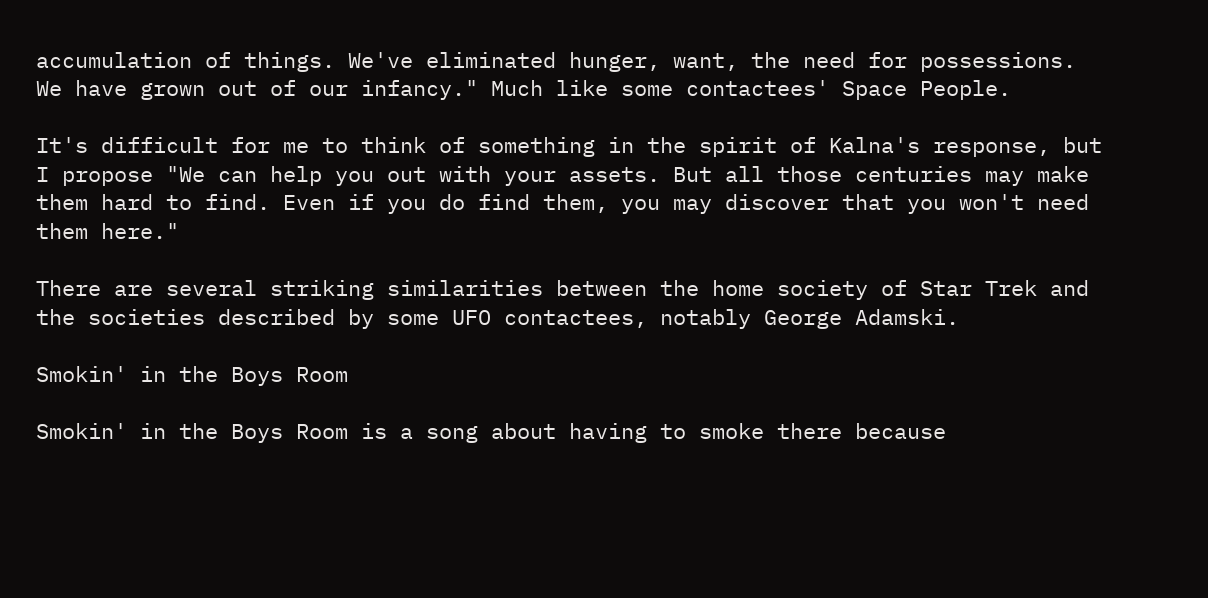accumulation of things. We've eliminated hunger, want, the need for possessions. We have grown out of our infancy." Much like some contactees' Space People.

It's difficult for me to think of something in the spirit of Kalna's response, but I propose "We can help you out with your assets. But all those centuries may make them hard to find. Even if you do find them, you may discover that you won't need them here."

There are several striking similarities between the home society of Star Trek and the societies described by some UFO contactees, notably George Adamski.

Smokin' in the Boys Room

Smokin' in the Boys Room is a song about having to smoke there because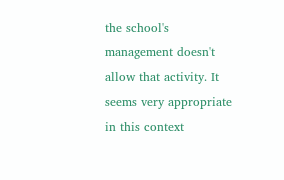the school's management doesn't allow that activity. It seems very appropriate in this context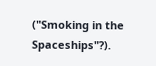("Smoking in the Spaceships"?).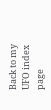Back to my UFO index page